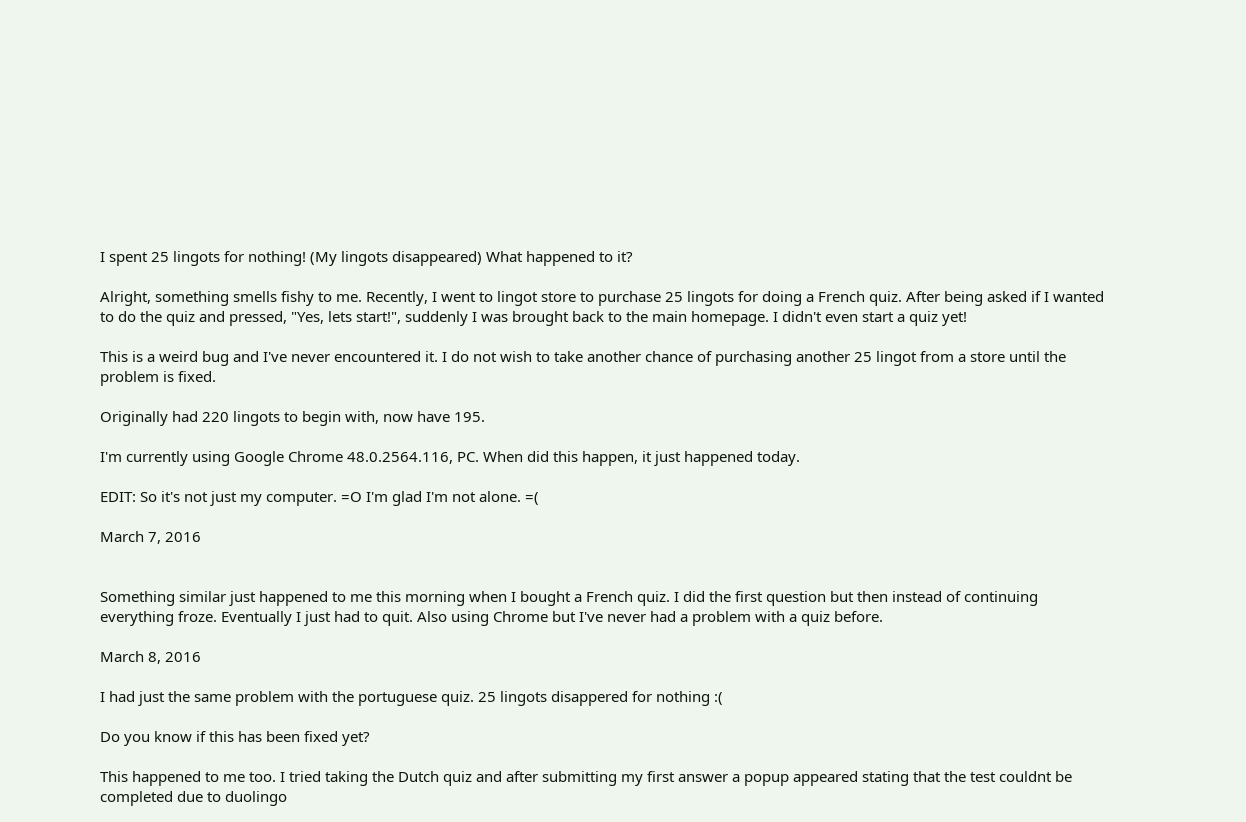I spent 25 lingots for nothing! (My lingots disappeared) What happened to it?

Alright, something smells fishy to me. Recently, I went to lingot store to purchase 25 lingots for doing a French quiz. After being asked if I wanted to do the quiz and pressed, "Yes, lets start!", suddenly I was brought back to the main homepage. I didn't even start a quiz yet!

This is a weird bug and I've never encountered it. I do not wish to take another chance of purchasing another 25 lingot from a store until the problem is fixed.

Originally had 220 lingots to begin with, now have 195.

I'm currently using Google Chrome 48.0.2564.116, PC. When did this happen, it just happened today.

EDIT: So it's not just my computer. =O I'm glad I'm not alone. =(

March 7, 2016


Something similar just happened to me this morning when I bought a French quiz. I did the first question but then instead of continuing everything froze. Eventually I just had to quit. Also using Chrome but I've never had a problem with a quiz before.

March 8, 2016

I had just the same problem with the portuguese quiz. 25 lingots disappered for nothing :(

Do you know if this has been fixed yet?

This happened to me too. I tried taking the Dutch quiz and after submitting my first answer a popup appeared stating that the test couldnt be completed due to duolingo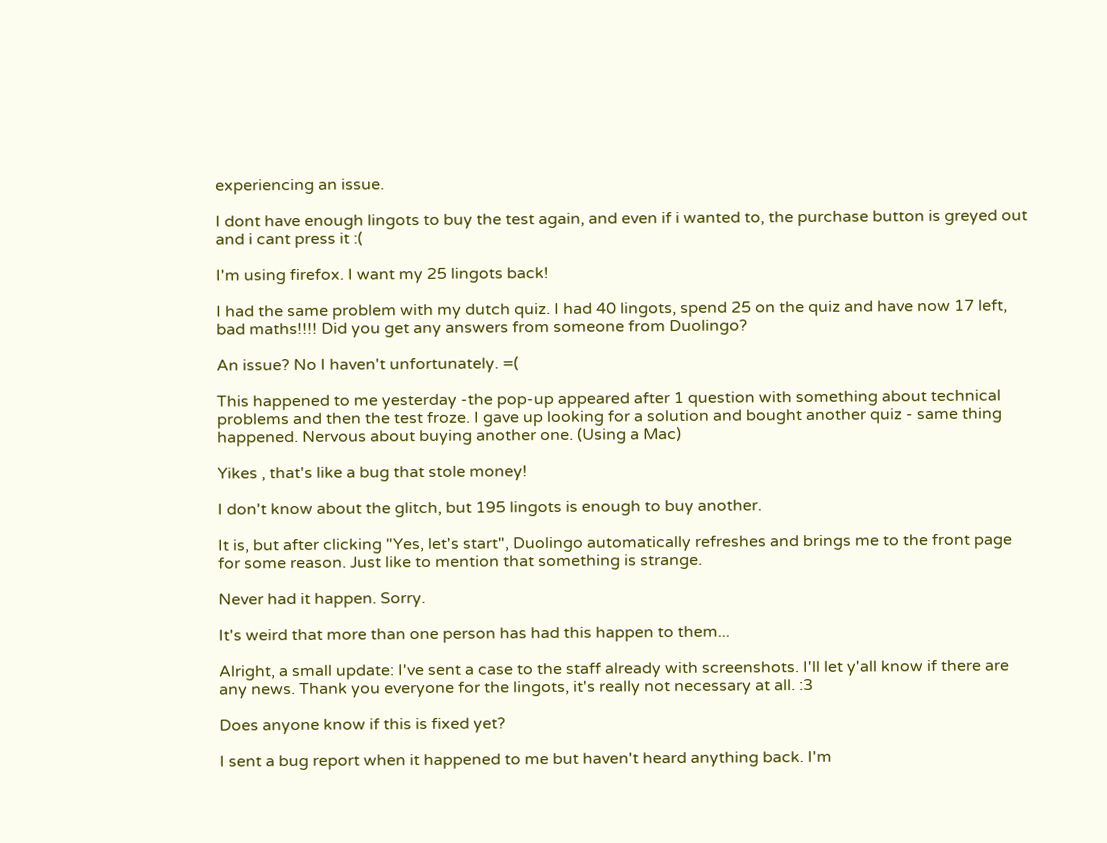experiencing an issue.

I dont have enough lingots to buy the test again, and even if i wanted to, the purchase button is greyed out and i cant press it :(

I'm using firefox. I want my 25 lingots back!

I had the same problem with my dutch quiz. I had 40 lingots, spend 25 on the quiz and have now 17 left, bad maths!!!! Did you get any answers from someone from Duolingo?

An issue? No I haven't unfortunately. =(

This happened to me yesterday -the pop-up appeared after 1 question with something about technical problems and then the test froze. I gave up looking for a solution and bought another quiz - same thing happened. Nervous about buying another one. (Using a Mac)

Yikes , that's like a bug that stole money!

I don't know about the glitch, but 195 lingots is enough to buy another.

It is, but after clicking "Yes, let's start", Duolingo automatically refreshes and brings me to the front page for some reason. Just like to mention that something is strange.

Never had it happen. Sorry.

It's weird that more than one person has had this happen to them...

Alright, a small update: I've sent a case to the staff already with screenshots. I'll let y'all know if there are any news. Thank you everyone for the lingots, it's really not necessary at all. :3

Does anyone know if this is fixed yet?

I sent a bug report when it happened to me but haven't heard anything back. I'm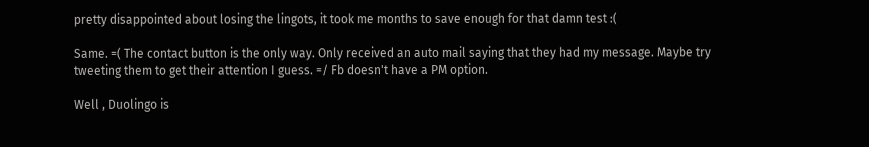pretty disappointed about losing the lingots, it took me months to save enough for that damn test :(

Same. =( The contact button is the only way. Only received an auto mail saying that they had my message. Maybe try tweeting them to get their attention I guess. =/ Fb doesn't have a PM option.

Well , Duolingo is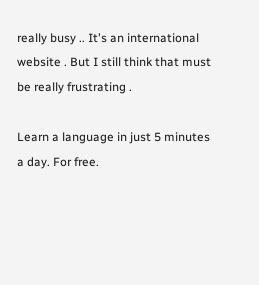really busy .. It's an international website . But I still think that must be really frustrating .

Learn a language in just 5 minutes a day. For free.